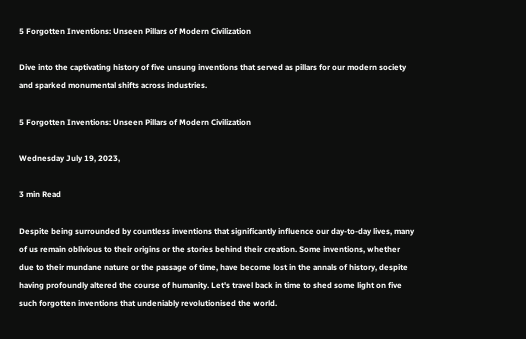5 Forgotten Inventions: Unseen Pillars of Modern Civilization

Dive into the captivating history of five unsung inventions that served as pillars for our modern society and sparked monumental shifts across industries.

5 Forgotten Inventions: Unseen Pillars of Modern Civilization

Wednesday July 19, 2023,

3 min Read

Despite being surrounded by countless inventions that significantly influence our day-to-day lives, many of us remain oblivious to their origins or the stories behind their creation. Some inventions, whether due to their mundane nature or the passage of time, have become lost in the annals of history, despite having profoundly altered the course of humanity. Let's travel back in time to shed some light on five such forgotten inventions that undeniably revolutionised the world.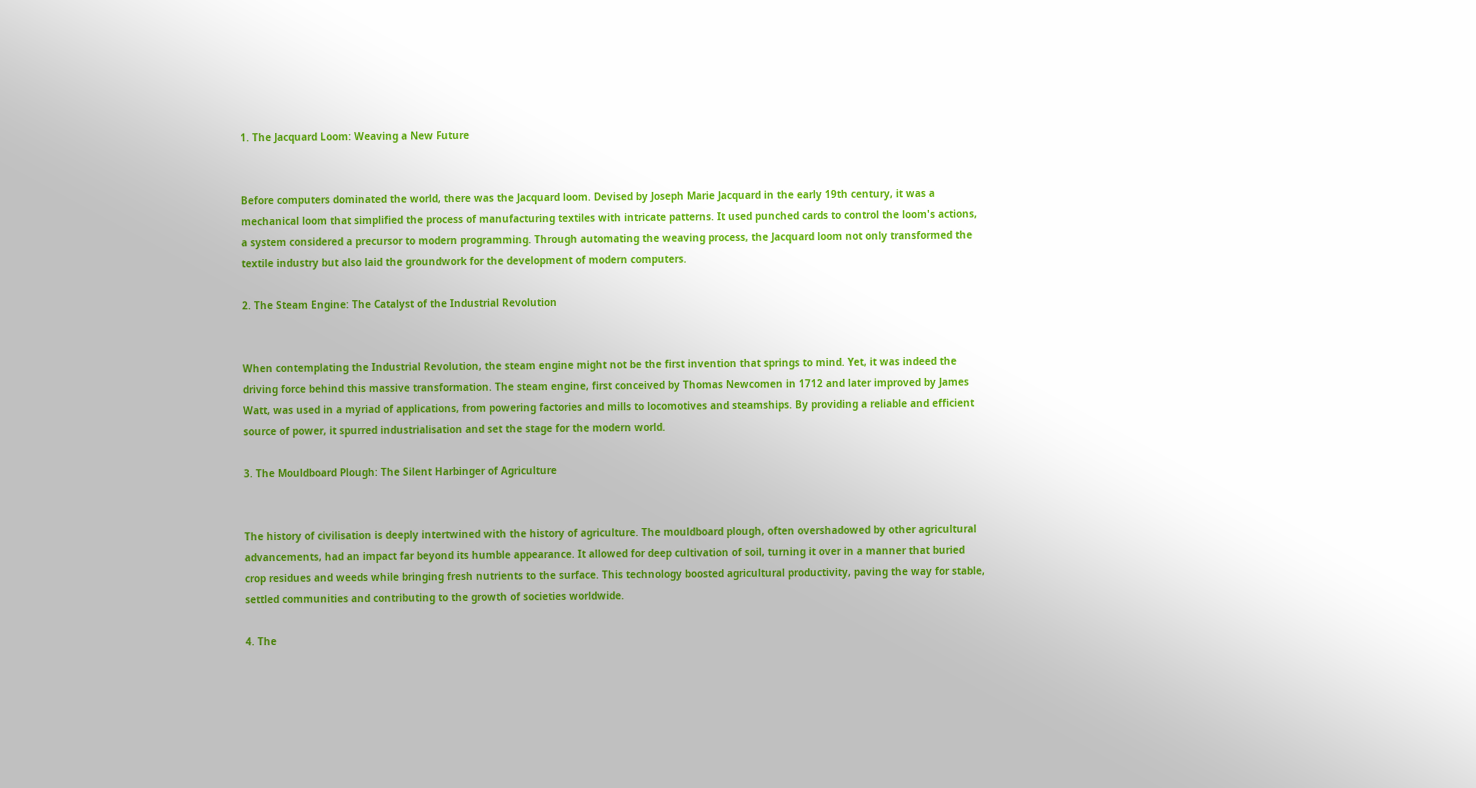1. The Jacquard Loom: Weaving a New Future


Before computers dominated the world, there was the Jacquard loom. Devised by Joseph Marie Jacquard in the early 19th century, it was a mechanical loom that simplified the process of manufacturing textiles with intricate patterns. It used punched cards to control the loom's actions, a system considered a precursor to modern programming. Through automating the weaving process, the Jacquard loom not only transformed the textile industry but also laid the groundwork for the development of modern computers.

2. The Steam Engine: The Catalyst of the Industrial Revolution


When contemplating the Industrial Revolution, the steam engine might not be the first invention that springs to mind. Yet, it was indeed the driving force behind this massive transformation. The steam engine, first conceived by Thomas Newcomen in 1712 and later improved by James Watt, was used in a myriad of applications, from powering factories and mills to locomotives and steamships. By providing a reliable and efficient source of power, it spurred industrialisation and set the stage for the modern world.

3. The Mouldboard Plough: The Silent Harbinger of Agriculture


The history of civilisation is deeply intertwined with the history of agriculture. The mouldboard plough, often overshadowed by other agricultural advancements, had an impact far beyond its humble appearance. It allowed for deep cultivation of soil, turning it over in a manner that buried crop residues and weeds while bringing fresh nutrients to the surface. This technology boosted agricultural productivity, paving the way for stable, settled communities and contributing to the growth of societies worldwide.

4. The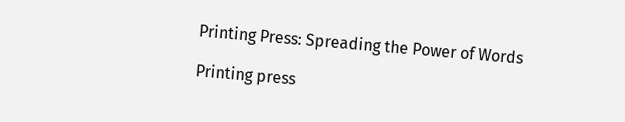Printing Press: Spreading the Power of Words

Printing press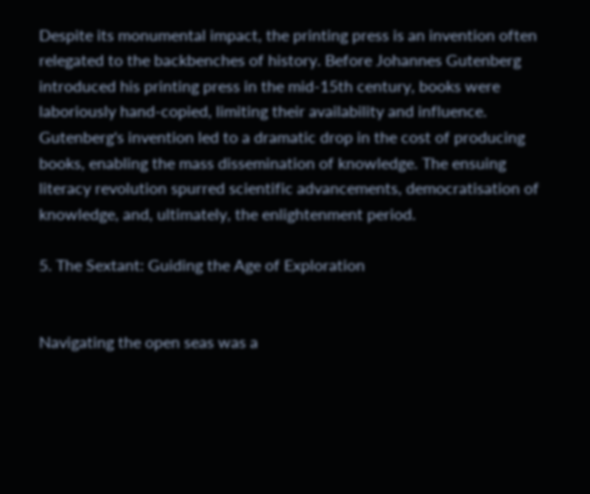Despite its monumental impact, the printing press is an invention often relegated to the backbenches of history. Before Johannes Gutenberg introduced his printing press in the mid-15th century, books were laboriously hand-copied, limiting their availability and influence. Gutenberg's invention led to a dramatic drop in the cost of producing books, enabling the mass dissemination of knowledge. The ensuing literacy revolution spurred scientific advancements, democratisation of knowledge, and, ultimately, the enlightenment period.

5. The Sextant: Guiding the Age of Exploration


Navigating the open seas was a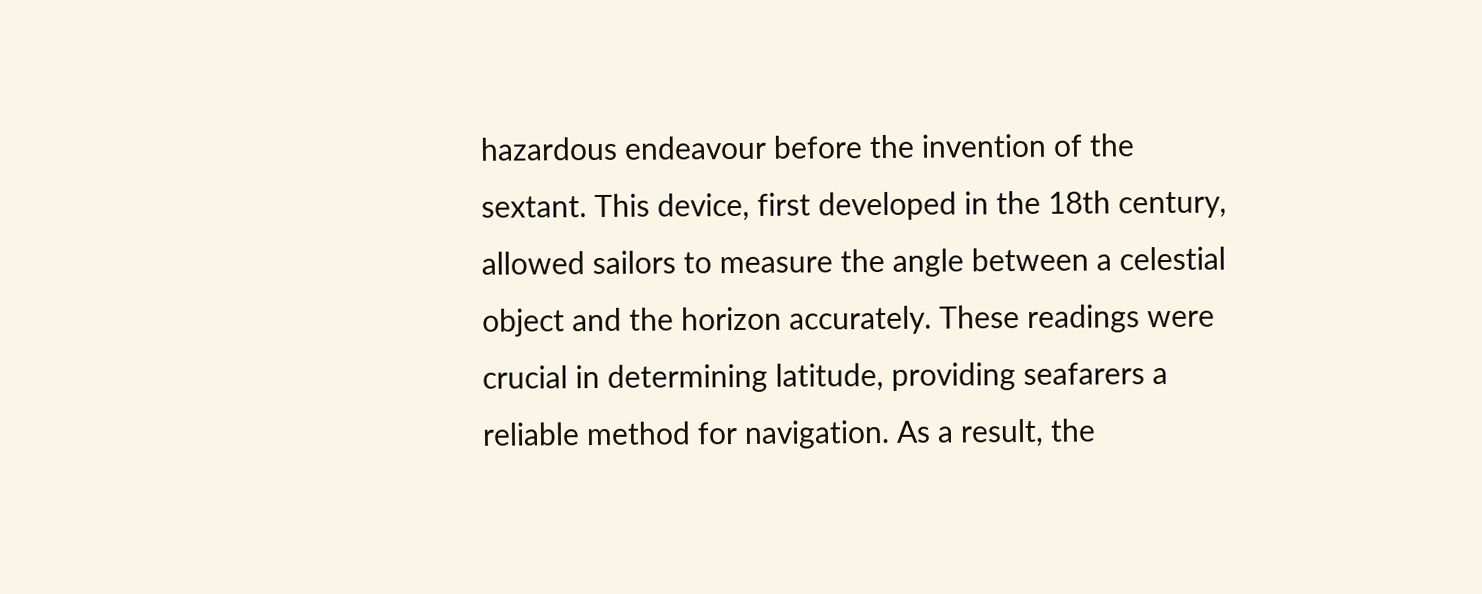hazardous endeavour before the invention of the sextant. This device, first developed in the 18th century, allowed sailors to measure the angle between a celestial object and the horizon accurately. These readings were crucial in determining latitude, providing seafarers a reliable method for navigation. As a result, the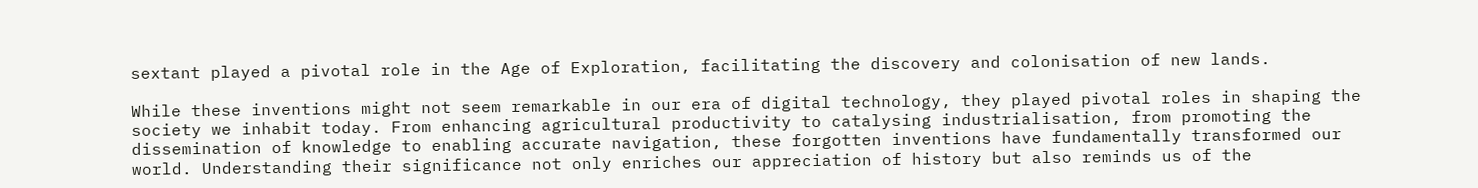sextant played a pivotal role in the Age of Exploration, facilitating the discovery and colonisation of new lands.

While these inventions might not seem remarkable in our era of digital technology, they played pivotal roles in shaping the society we inhabit today. From enhancing agricultural productivity to catalysing industrialisation, from promoting the dissemination of knowledge to enabling accurate navigation, these forgotten inventions have fundamentally transformed our world. Understanding their significance not only enriches our appreciation of history but also reminds us of the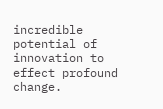incredible potential of innovation to effect profound change.